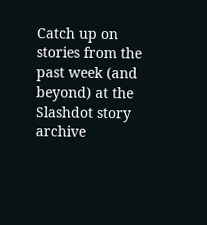Catch up on stories from the past week (and beyond) at the Slashdot story archive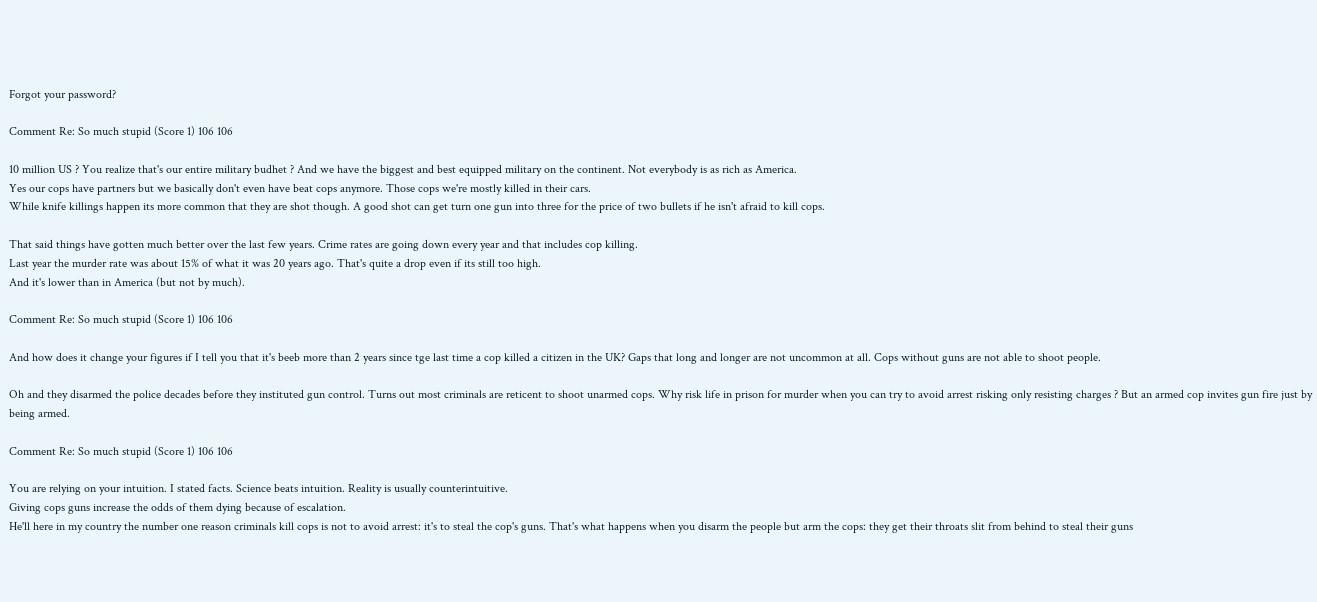Forgot your password?

Comment Re: So much stupid (Score 1) 106 106

10 million US ? You realize that's our entire military budhet ? And we have the biggest and best equipped military on the continent. Not everybody is as rich as America.
Yes our cops have partners but we basically don't even have beat cops anymore. Those cops we're mostly killed in their cars.
While knife killings happen its more common that they are shot though. A good shot can get turn one gun into three for the price of two bullets if he isn't afraid to kill cops.

That said things have gotten much better over the last few years. Crime rates are going down every year and that includes cop killing.
Last year the murder rate was about 15% of what it was 20 years ago. That's quite a drop even if its still too high.
And it's lower than in America (but not by much).

Comment Re: So much stupid (Score 1) 106 106

And how does it change your figures if I tell you that it's beeb more than 2 years since tge last time a cop killed a citizen in the UK? Gaps that long and longer are not uncommon at all. Cops without guns are not able to shoot people.

Oh and they disarmed the police decades before they instituted gun control. Turns out most criminals are reticent to shoot unarmed cops. Why risk life in prison for murder when you can try to avoid arrest risking only resisting charges ? But an armed cop invites gun fire just by being armed.

Comment Re: So much stupid (Score 1) 106 106

You are relying on your intuition. I stated facts. Science beats intuition. Reality is usually counterintuitive.
Giving cops guns increase the odds of them dying because of escalation.
He'll here in my country the number one reason criminals kill cops is not to avoid arrest: it's to steal the cop's guns. That's what happens when you disarm the people but arm the cops: they get their throats slit from behind to steal their guns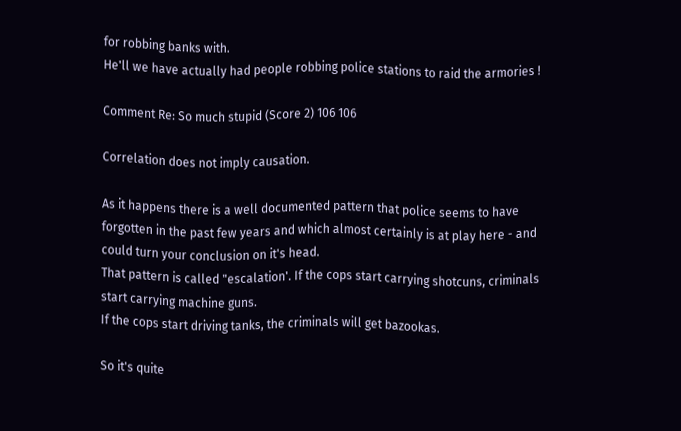for robbing banks with.
He'll we have actually had people robbing police stations to raid the armories !

Comment Re: So much stupid (Score 2) 106 106

Correlation does not imply causation.

As it happens there is a well documented pattern that police seems to have forgotten in the past few years and which almost certainly is at play here - and could turn your conclusion on it's head.
That pattern is called "escalation'. If the cops start carrying shotcuns, criminals start carrying machine guns.
If the cops start driving tanks, the criminals will get bazookas.

So it's quite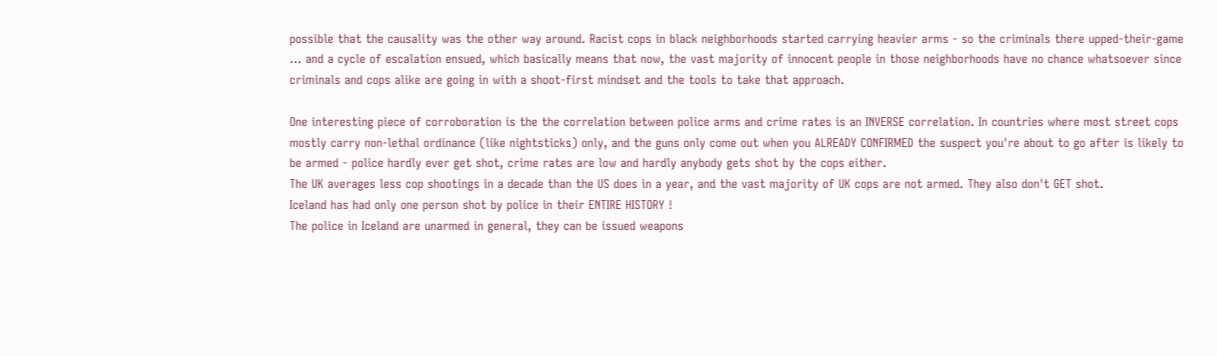possible that the causality was the other way around. Racist cops in black neighborhoods started carrying heavier arms - so the criminals there upped-their-game ... and a cycle of escalation ensued, which basically means that now, the vast majority of innocent people in those neighborhoods have no chance whatsoever since criminals and cops alike are going in with a shoot-first mindset and the tools to take that approach.

One interesting piece of corroboration is the the correlation between police arms and crime rates is an INVERSE correlation. In countries where most street cops mostly carry non-lethal ordinance (like nightsticks) only, and the guns only come out when you ALREADY CONFIRMED the suspect you're about to go after is likely to be armed - police hardly ever get shot, crime rates are low and hardly anybody gets shot by the cops either.
The UK averages less cop shootings in a decade than the US does in a year, and the vast majority of UK cops are not armed. They also don't GET shot.
Iceland has had only one person shot by police in their ENTIRE HISTORY !
The police in Iceland are unarmed in general, they can be issued weapons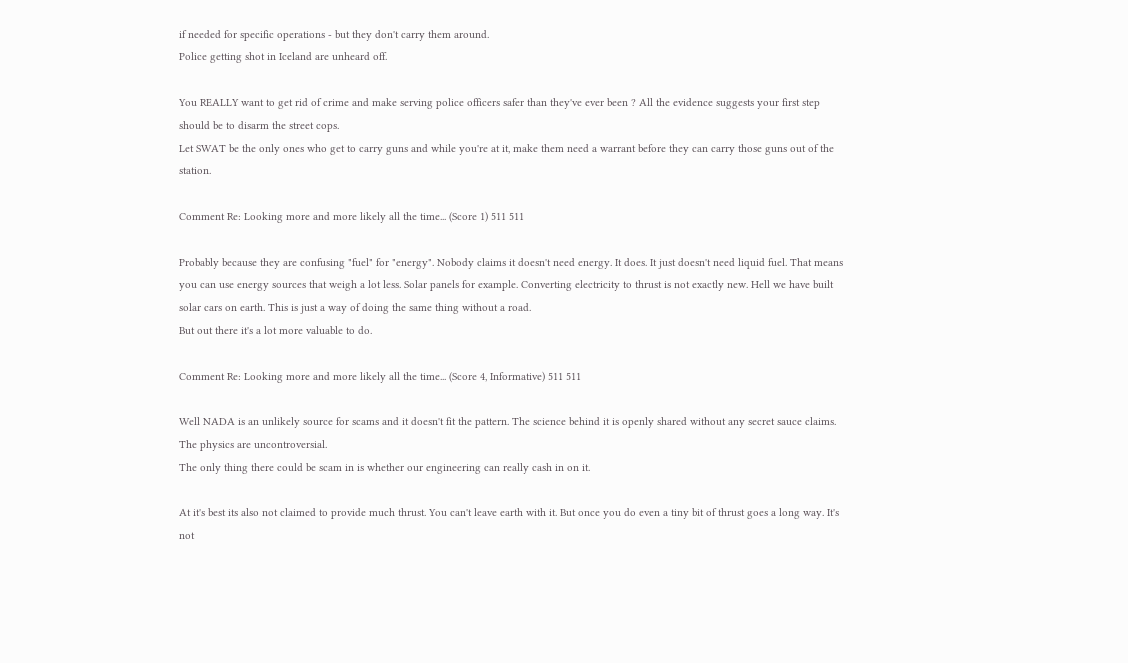if needed for specific operations - but they don't carry them around.
Police getting shot in Iceland are unheard off.

You REALLY want to get rid of crime and make serving police officers safer than they've ever been ? All the evidence suggests your first step should be to disarm the street cops.
Let SWAT be the only ones who get to carry guns and while you're at it, make them need a warrant before they can carry those guns out of the station.

Comment Re: Looking more and more likely all the time... (Score 1) 511 511

Probably because they are confusing "fuel" for "energy". Nobody claims it doesn't need energy. It does. It just doesn't need liquid fuel. That means you can use energy sources that weigh a lot less. Solar panels for example. Converting electricity to thrust is not exactly new. Hell we have built solar cars on earth. This is just a way of doing the same thing without a road.
But out there it's a lot more valuable to do.

Comment Re: Looking more and more likely all the time... (Score 4, Informative) 511 511

Well NADA is an unlikely source for scams and it doesn't fit the pattern. The science behind it is openly shared without any secret sauce claims. The physics are uncontroversial.
The only thing there could be scam in is whether our engineering can really cash in on it.

At it's best its also not claimed to provide much thrust. You can't leave earth with it. But once you do even a tiny bit of thrust goes a long way. It's not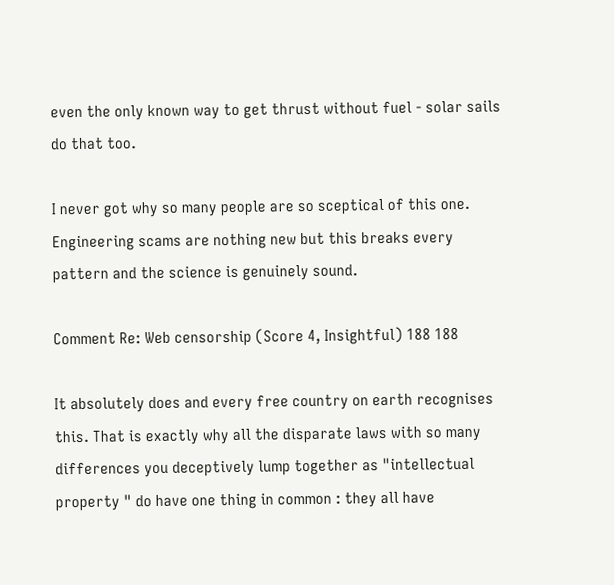even the only known way to get thrust without fuel - solar sails do that too.

I never got why so many people are so sceptical of this one. Engineering scams are nothing new but this breaks every pattern and the science is genuinely sound.

Comment Re: Web censorship (Score 4, Insightful) 188 188

It absolutely does and every free country on earth recognises this. That is exactly why all the disparate laws with so many differences you deceptively lump together as "intellectual property " do have one thing in common : they all have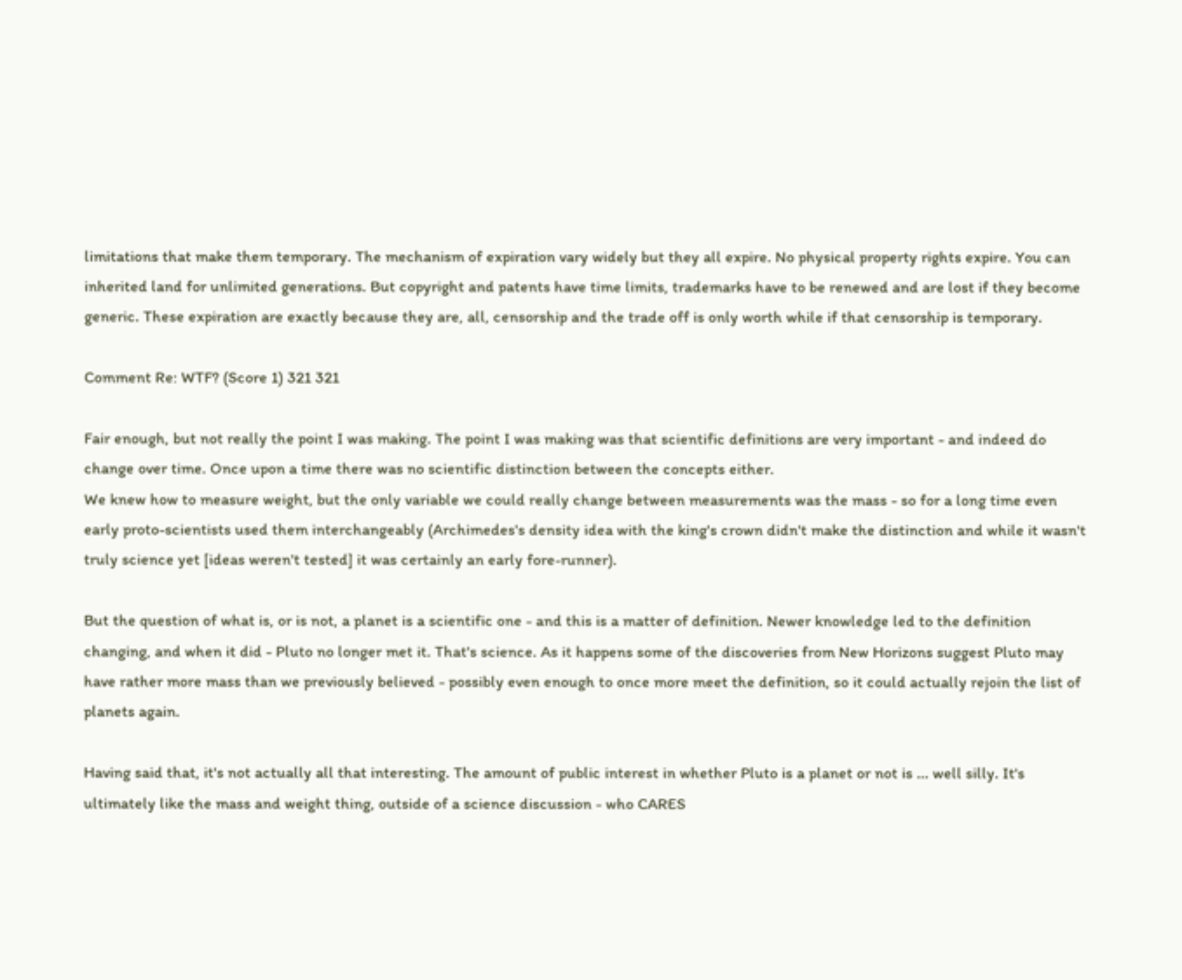limitations that make them temporary. The mechanism of expiration vary widely but they all expire. No physical property rights expire. You can inherited land for unlimited generations. But copyright and patents have time limits, trademarks have to be renewed and are lost if they become generic. These expiration are exactly because they are, all, censorship and the trade off is only worth while if that censorship is temporary.

Comment Re: WTF? (Score 1) 321 321

Fair enough, but not really the point I was making. The point I was making was that scientific definitions are very important - and indeed do change over time. Once upon a time there was no scientific distinction between the concepts either.
We knew how to measure weight, but the only variable we could really change between measurements was the mass - so for a long time even early proto-scientists used them interchangeably (Archimedes's density idea with the king's crown didn't make the distinction and while it wasn't truly science yet [ideas weren't tested] it was certainly an early fore-runner).

But the question of what is, or is not, a planet is a scientific one - and this is a matter of definition. Newer knowledge led to the definition changing, and when it did - Pluto no longer met it. That's science. As it happens some of the discoveries from New Horizons suggest Pluto may have rather more mass than we previously believed - possibly even enough to once more meet the definition, so it could actually rejoin the list of planets again.

Having said that, it's not actually all that interesting. The amount of public interest in whether Pluto is a planet or not is ... well silly. It's ultimately like the mass and weight thing, outside of a science discussion - who CARES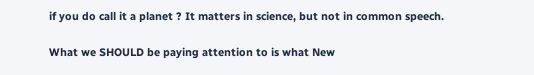if you do call it a planet ? It matters in science, but not in common speech.

What we SHOULD be paying attention to is what New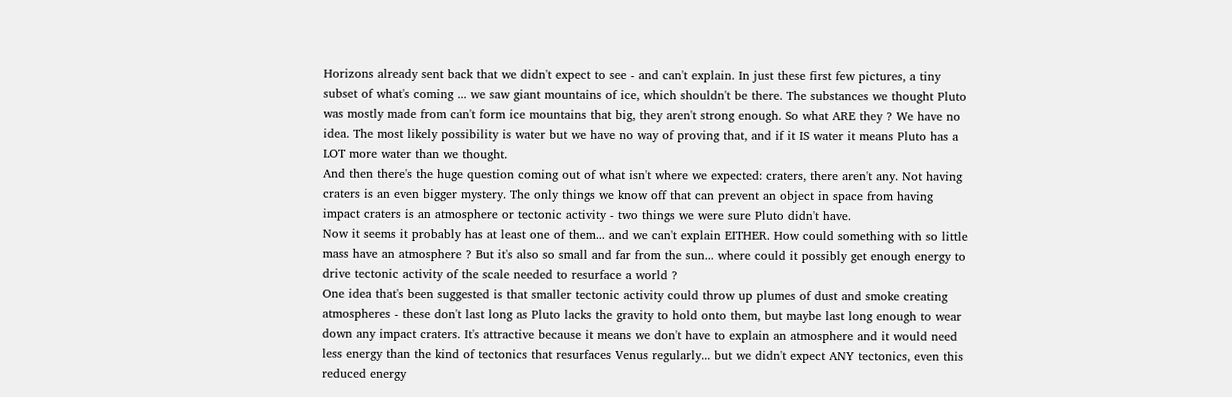Horizons already sent back that we didn't expect to see - and can't explain. In just these first few pictures, a tiny subset of what's coming ... we saw giant mountains of ice, which shouldn't be there. The substances we thought Pluto was mostly made from can't form ice mountains that big, they aren't strong enough. So what ARE they ? We have no idea. The most likely possibility is water but we have no way of proving that, and if it IS water it means Pluto has a LOT more water than we thought.
And then there's the huge question coming out of what isn't where we expected: craters, there aren't any. Not having craters is an even bigger mystery. The only things we know off that can prevent an object in space from having impact craters is an atmosphere or tectonic activity - two things we were sure Pluto didn't have.
Now it seems it probably has at least one of them... and we can't explain EITHER. How could something with so little mass have an atmosphere ? But it's also so small and far from the sun... where could it possibly get enough energy to drive tectonic activity of the scale needed to resurface a world ?
One idea that's been suggested is that smaller tectonic activity could throw up plumes of dust and smoke creating atmospheres - these don't last long as Pluto lacks the gravity to hold onto them, but maybe last long enough to wear down any impact craters. It's attractive because it means we don't have to explain an atmosphere and it would need less energy than the kind of tectonics that resurfaces Venus regularly... but we didn't expect ANY tectonics, even this reduced energy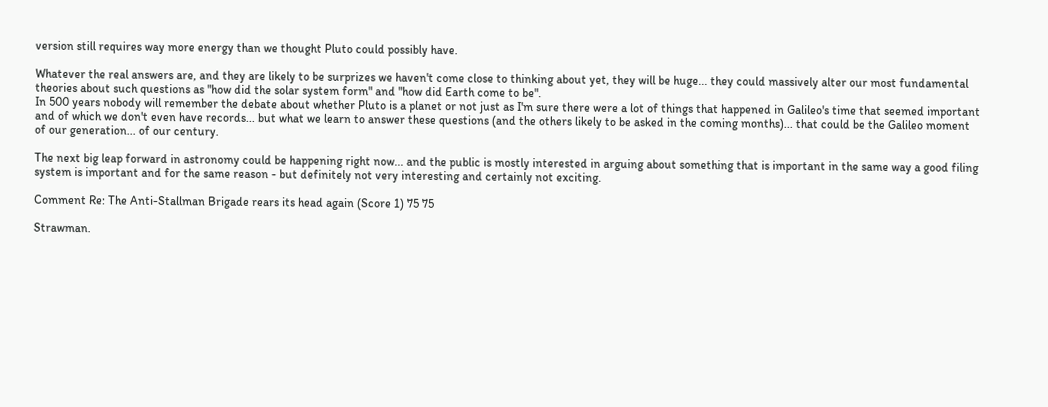version still requires way more energy than we thought Pluto could possibly have.

Whatever the real answers are, and they are likely to be surprizes we haven't come close to thinking about yet, they will be huge... they could massively alter our most fundamental theories about such questions as "how did the solar system form" and "how did Earth come to be".
In 500 years nobody will remember the debate about whether Pluto is a planet or not just as I'm sure there were a lot of things that happened in Galileo's time that seemed important and of which we don't even have records... but what we learn to answer these questions (and the others likely to be asked in the coming months)... that could be the Galileo moment of our generation... of our century.

The next big leap forward in astronomy could be happening right now... and the public is mostly interested in arguing about something that is important in the same way a good filing system is important and for the same reason - but definitely not very interesting and certainly not exciting.

Comment Re: The Anti-Stallman Brigade rears its head again (Score 1) 75 75

Strawman.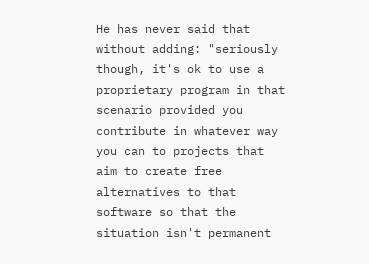He has never said that without adding: "seriously though, it's ok to use a proprietary program in that scenario provided you contribute in whatever way you can to projects that aim to create free alternatives to that software so that the situation isn't permanent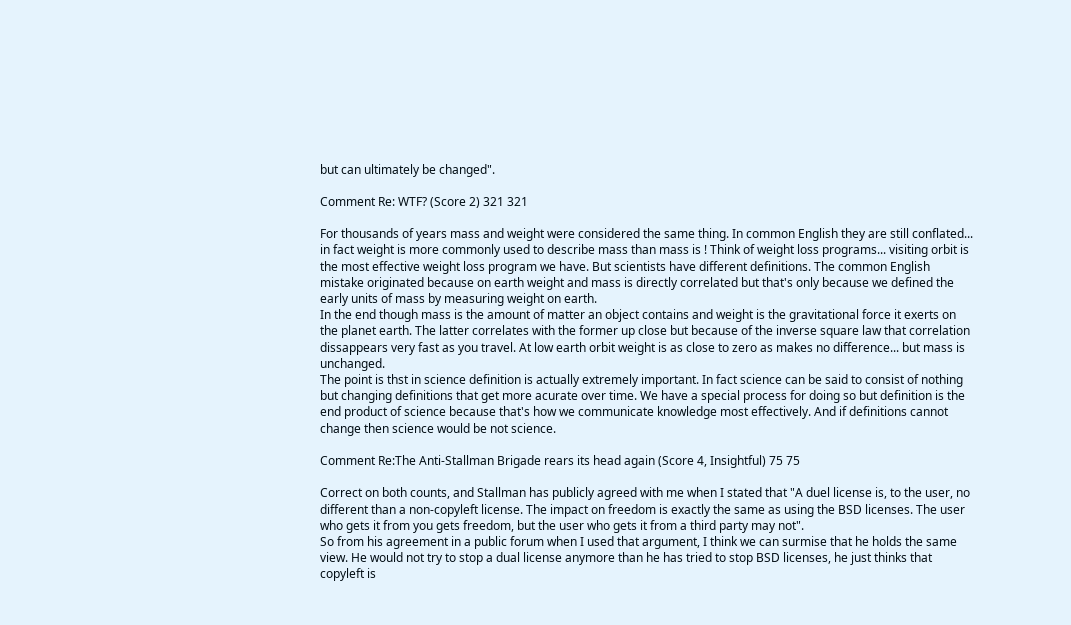but can ultimately be changed".

Comment Re: WTF? (Score 2) 321 321

For thousands of years mass and weight were considered the same thing. In common English they are still conflated... in fact weight is more commonly used to describe mass than mass is ! Think of weight loss programs... visiting orbit is the most effective weight loss program we have. But scientists have different definitions. The common English mistake originated because on earth weight and mass is directly correlated but that's only because we defined the early units of mass by measuring weight on earth.
In the end though mass is the amount of matter an object contains and weight is the gravitational force it exerts on the planet earth. The latter correlates with the former up close but because of the inverse square law that correlation dissappears very fast as you travel. At low earth orbit weight is as close to zero as makes no difference... but mass is unchanged.
The point is thst in science definition is actually extremely important. In fact science can be said to consist of nothing but changing definitions that get more acurate over time. We have a special process for doing so but definition is the end product of science because that's how we communicate knowledge most effectively. And if definitions cannot change then science would be not science.

Comment Re:The Anti-Stallman Brigade rears its head again (Score 4, Insightful) 75 75

Correct on both counts, and Stallman has publicly agreed with me when I stated that "A duel license is, to the user, no different than a non-copyleft license. The impact on freedom is exactly the same as using the BSD licenses. The user who gets it from you gets freedom, but the user who gets it from a third party may not".
So from his agreement in a public forum when I used that argument, I think we can surmise that he holds the same view. He would not try to stop a dual license anymore than he has tried to stop BSD licenses, he just thinks that copyleft is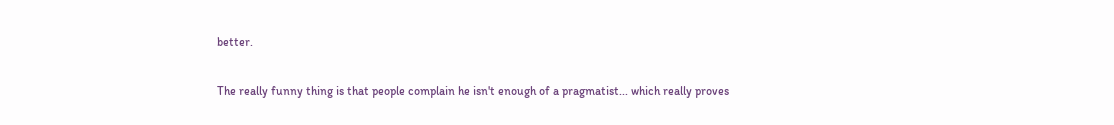better.

The really funny thing is that people complain he isn't enough of a pragmatist... which really proves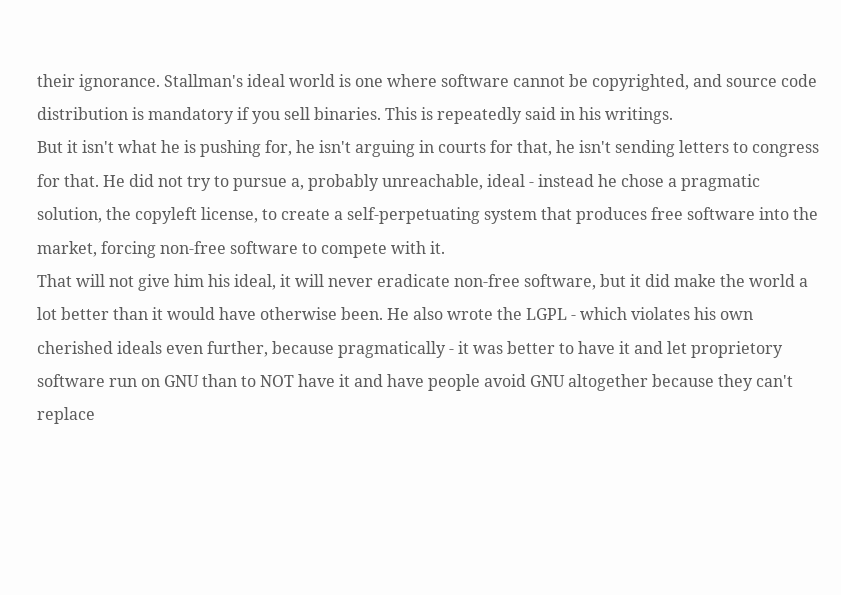their ignorance. Stallman's ideal world is one where software cannot be copyrighted, and source code distribution is mandatory if you sell binaries. This is repeatedly said in his writings.
But it isn't what he is pushing for, he isn't arguing in courts for that, he isn't sending letters to congress for that. He did not try to pursue a, probably unreachable, ideal - instead he chose a pragmatic solution, the copyleft license, to create a self-perpetuating system that produces free software into the market, forcing non-free software to compete with it.
That will not give him his ideal, it will never eradicate non-free software, but it did make the world a lot better than it would have otherwise been. He also wrote the LGPL - which violates his own cherished ideals even further, because pragmatically - it was better to have it and let proprietory software run on GNU than to NOT have it and have people avoid GNU altogether because they can't replace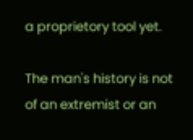a proprietory tool yet.

The man's history is not of an extremist or an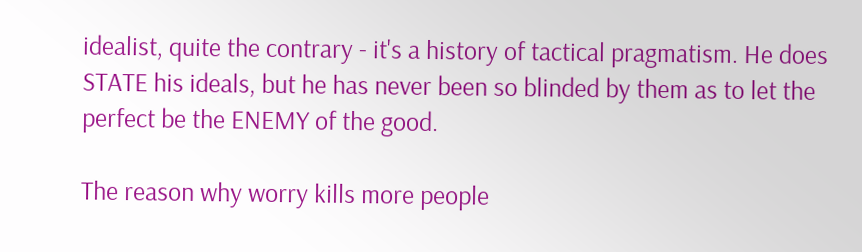idealist, quite the contrary - it's a history of tactical pragmatism. He does STATE his ideals, but he has never been so blinded by them as to let the perfect be the ENEMY of the good.

The reason why worry kills more people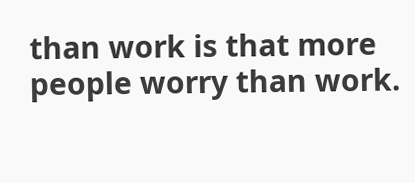than work is that more people worry than work.